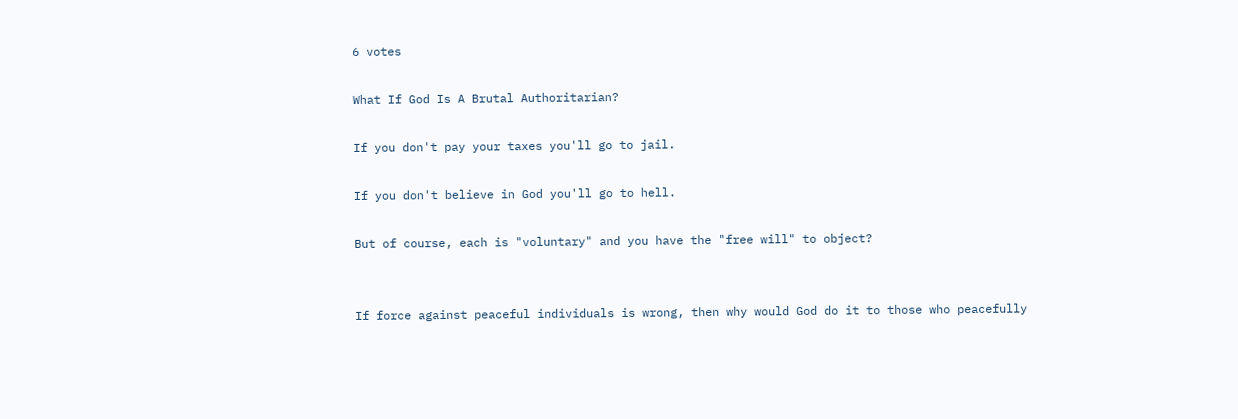6 votes

What If God Is A Brutal Authoritarian?

If you don't pay your taxes you'll go to jail.

If you don't believe in God you'll go to hell.

But of course, each is "voluntary" and you have the "free will" to object?


If force against peaceful individuals is wrong, then why would God do it to those who peacefully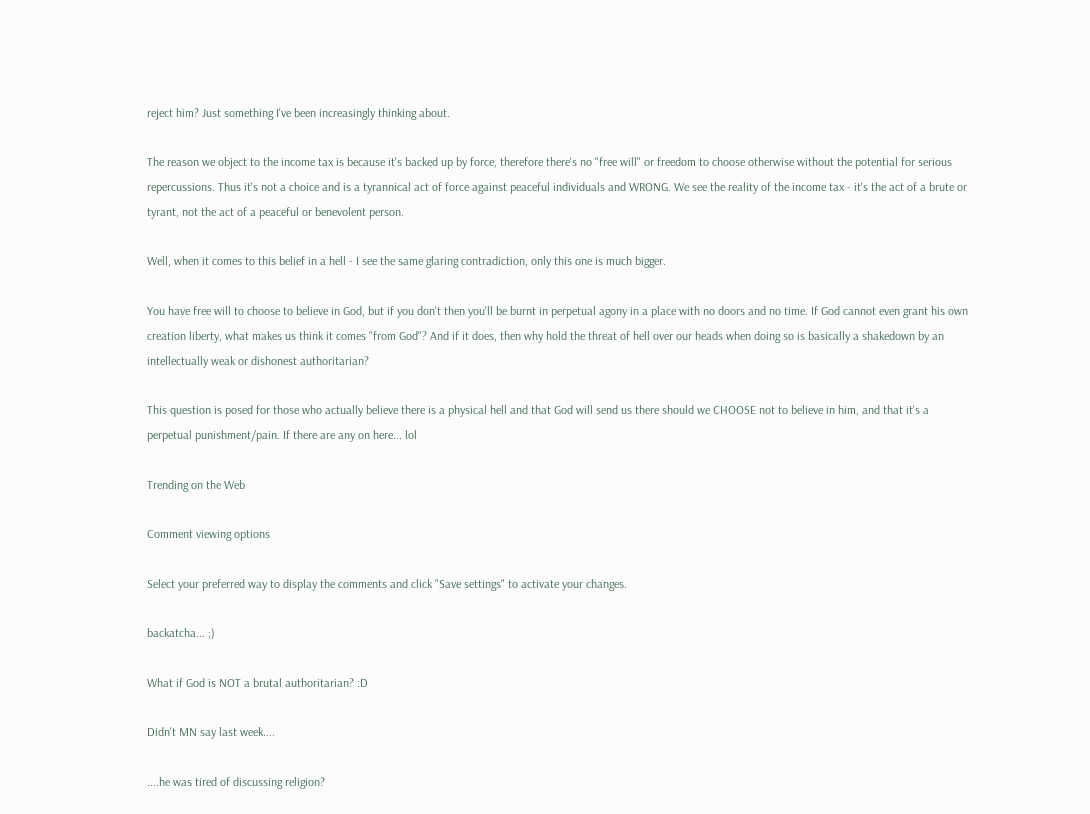reject him? Just something I've been increasingly thinking about.

The reason we object to the income tax is because it's backed up by force, therefore there's no "free will" or freedom to choose otherwise without the potential for serious repercussions. Thus it's not a choice and is a tyrannical act of force against peaceful individuals and WRONG. We see the reality of the income tax - it's the act of a brute or tyrant, not the act of a peaceful or benevolent person.

Well, when it comes to this belief in a hell - I see the same glaring contradiction, only this one is much bigger.

You have free will to choose to believe in God, but if you don't then you'll be burnt in perpetual agony in a place with no doors and no time. If God cannot even grant his own creation liberty, what makes us think it comes "from God"? And if it does, then why hold the threat of hell over our heads when doing so is basically a shakedown by an intellectually weak or dishonest authoritarian?

This question is posed for those who actually believe there is a physical hell and that God will send us there should we CHOOSE not to believe in him, and that it's a perpetual punishment/pain. If there are any on here... lol

Trending on the Web

Comment viewing options

Select your preferred way to display the comments and click "Save settings" to activate your changes.

backatcha... ;)

What if God is NOT a brutal authoritarian? :D

Didn't MN say last week....

....he was tired of discussing religion?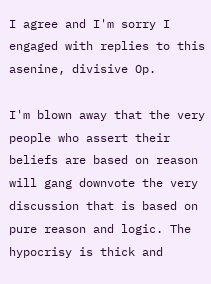I agree and I'm sorry I engaged with replies to this asenine, divisive Op.

I'm blown away that the very people who assert their beliefs are based on reason will gang downvote the very discussion that is based on pure reason and logic. The hypocrisy is thick and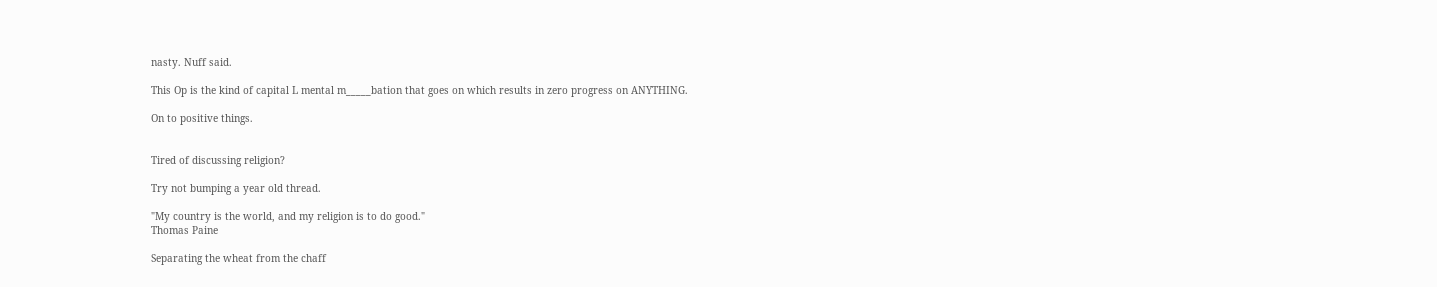nasty. Nuff said.

This Op is the kind of capital L mental m_____bation that goes on which results in zero progress on ANYTHING.

On to positive things.


Tired of discussing religion?

Try not bumping a year old thread.

"My country is the world, and my religion is to do good."
Thomas Paine

Separating the wheat from the chaff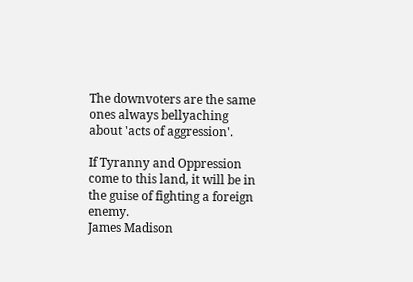The downvoters are the same ones always bellyaching about 'acts of aggression'.

If Tyranny and Oppression come to this land, it will be in the guise of fighting a foreign enemy.
James Madison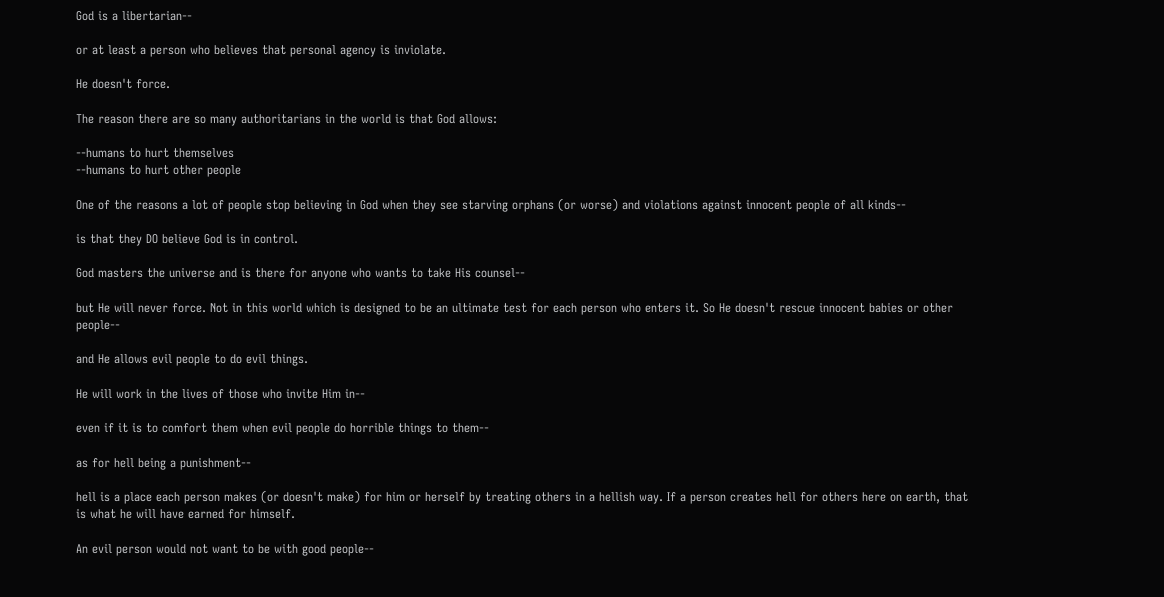God is a libertarian--

or at least a person who believes that personal agency is inviolate.

He doesn't force.

The reason there are so many authoritarians in the world is that God allows:

--humans to hurt themselves
--humans to hurt other people

One of the reasons a lot of people stop believing in God when they see starving orphans (or worse) and violations against innocent people of all kinds--

is that they DO believe God is in control.

God masters the universe and is there for anyone who wants to take His counsel--

but He will never force. Not in this world which is designed to be an ultimate test for each person who enters it. So He doesn't rescue innocent babies or other people--

and He allows evil people to do evil things.

He will work in the lives of those who invite Him in--

even if it is to comfort them when evil people do horrible things to them--

as for hell being a punishment--

hell is a place each person makes (or doesn't make) for him or herself by treating others in a hellish way. If a person creates hell for others here on earth, that is what he will have earned for himself.

An evil person would not want to be with good people--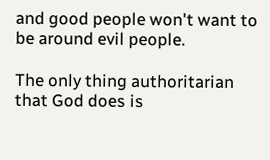and good people won't want to be around evil people.

The only thing authoritarian that God does is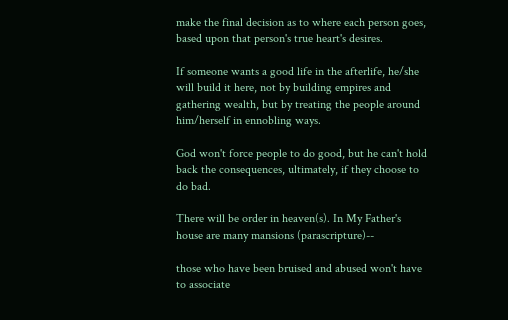make the final decision as to where each person goes, based upon that person's true heart's desires.

If someone wants a good life in the afterlife, he/she will build it here, not by building empires and gathering wealth, but by treating the people around him/herself in ennobling ways.

God won't force people to do good, but he can't hold back the consequences, ultimately, if they choose to do bad.

There will be order in heaven(s). In My Father's house are many mansions (parascripture)--

those who have been bruised and abused won't have to associate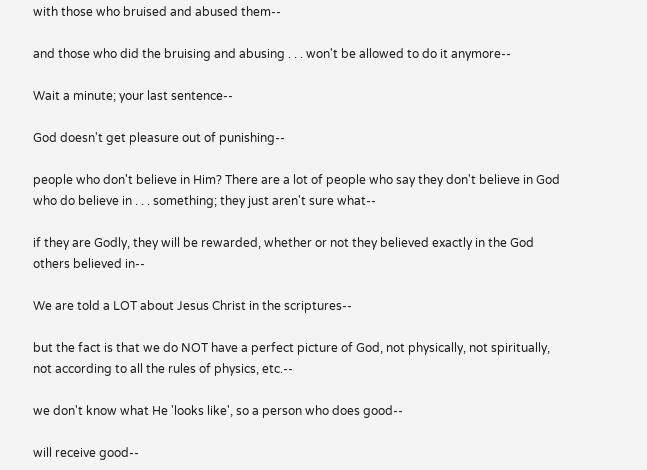with those who bruised and abused them--

and those who did the bruising and abusing . . . won't be allowed to do it anymore--

Wait a minute; your last sentence--

God doesn't get pleasure out of punishing--

people who don't believe in Him? There are a lot of people who say they don't believe in God who do believe in . . . something; they just aren't sure what--

if they are Godly, they will be rewarded, whether or not they believed exactly in the God others believed in--

We are told a LOT about Jesus Christ in the scriptures--

but the fact is that we do NOT have a perfect picture of God, not physically, not spiritually, not according to all the rules of physics, etc.--

we don't know what He 'looks like', so a person who does good--

will receive good--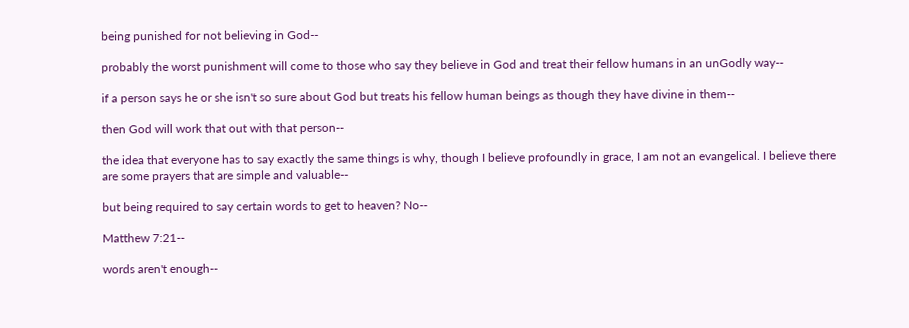being punished for not believing in God--

probably the worst punishment will come to those who say they believe in God and treat their fellow humans in an unGodly way--

if a person says he or she isn't so sure about God but treats his fellow human beings as though they have divine in them--

then God will work that out with that person--

the idea that everyone has to say exactly the same things is why, though I believe profoundly in grace, I am not an evangelical. I believe there are some prayers that are simple and valuable--

but being required to say certain words to get to heaven? No--

Matthew 7:21--

words aren't enough--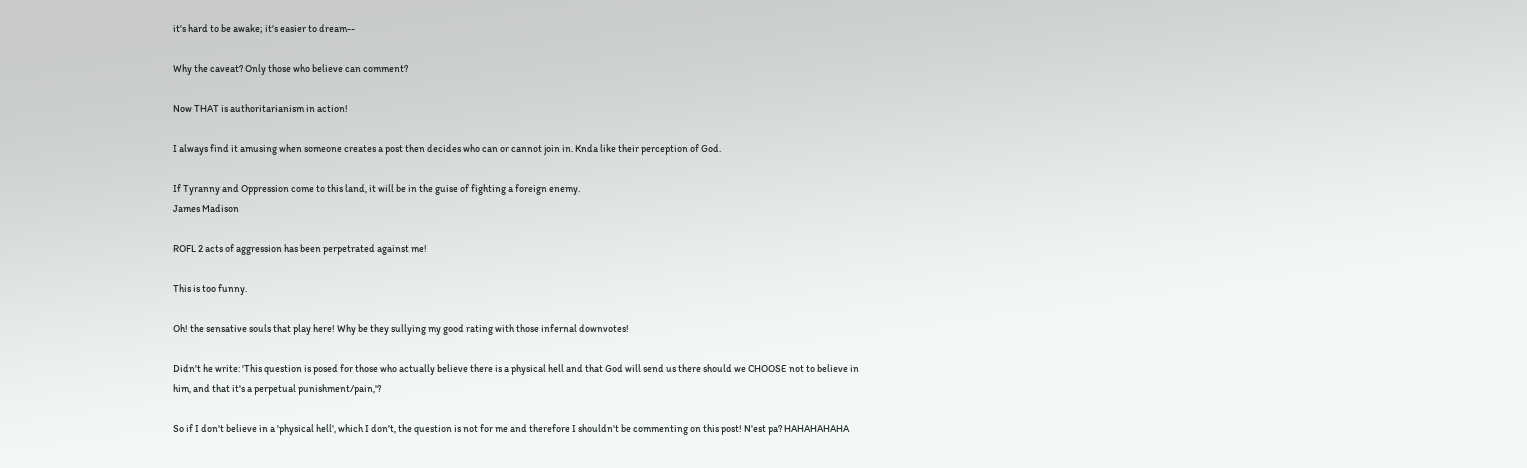it's hard to be awake; it's easier to dream--

Why the caveat? Only those who believe can comment?

Now THAT is authoritarianism in action!

I always find it amusing when someone creates a post then decides who can or cannot join in. Knda like their perception of God.

If Tyranny and Oppression come to this land, it will be in the guise of fighting a foreign enemy.
James Madison

ROFL 2 acts of aggression has been perpetrated against me!

This is too funny.

Oh! the sensative souls that play here! Why be they sullying my good rating with those infernal downvotes!

Didn't he write: 'This question is posed for those who actually believe there is a physical hell and that God will send us there should we CHOOSE not to believe in him, and that it's a perpetual punishment/pain,'?

So if I don't believe in a 'physical hell', which I don't, the question is not for me and therefore I shouldn't be commenting on this post! N'est pa? HAHAHAHAHA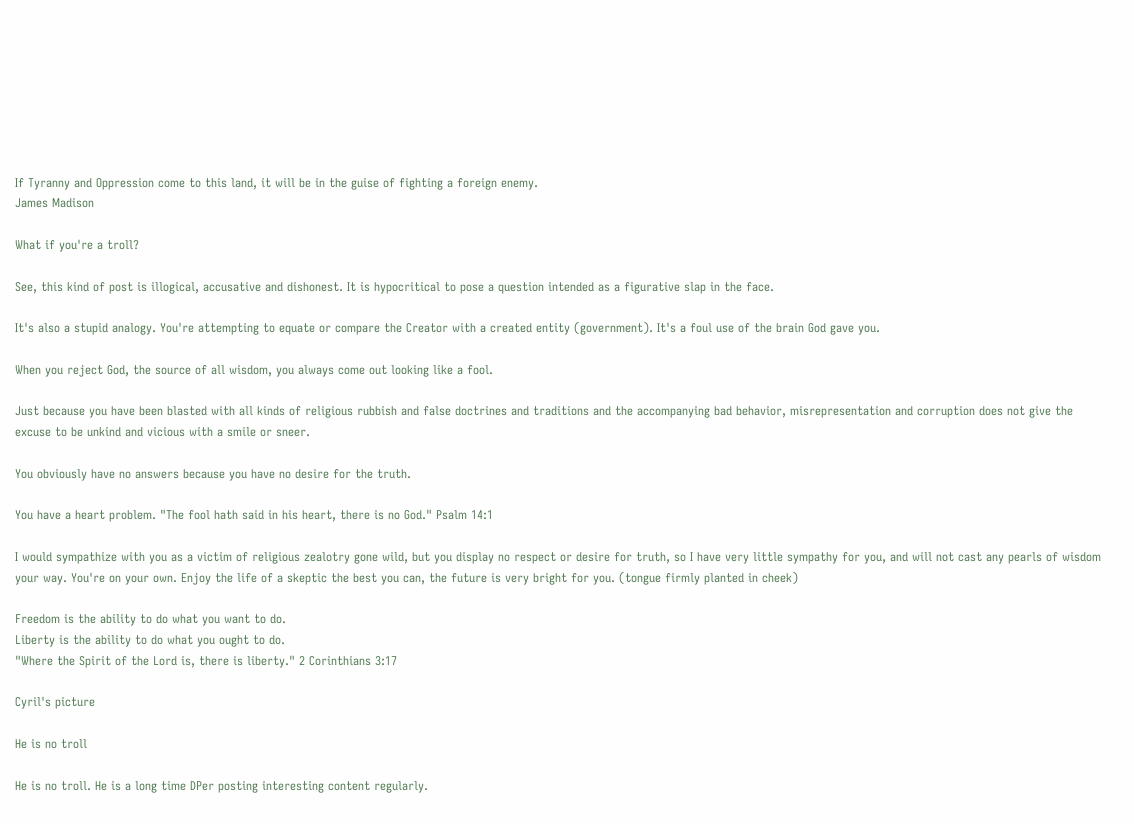If Tyranny and Oppression come to this land, it will be in the guise of fighting a foreign enemy.
James Madison

What if you're a troll?

See, this kind of post is illogical, accusative and dishonest. It is hypocritical to pose a question intended as a figurative slap in the face.

It's also a stupid analogy. You're attempting to equate or compare the Creator with a created entity (government). It's a foul use of the brain God gave you.

When you reject God, the source of all wisdom, you always come out looking like a fool.

Just because you have been blasted with all kinds of religious rubbish and false doctrines and traditions and the accompanying bad behavior, misrepresentation and corruption does not give the excuse to be unkind and vicious with a smile or sneer.

You obviously have no answers because you have no desire for the truth.

You have a heart problem. "The fool hath said in his heart, there is no God." Psalm 14:1

I would sympathize with you as a victim of religious zealotry gone wild, but you display no respect or desire for truth, so I have very little sympathy for you, and will not cast any pearls of wisdom your way. You're on your own. Enjoy the life of a skeptic the best you can, the future is very bright for you. (tongue firmly planted in cheek)

Freedom is the ability to do what you want to do.
Liberty is the ability to do what you ought to do.
"Where the Spirit of the Lord is, there is liberty." 2 Corinthians 3:17

Cyril's picture

He is no troll

He is no troll. He is a long time DPer posting interesting content regularly.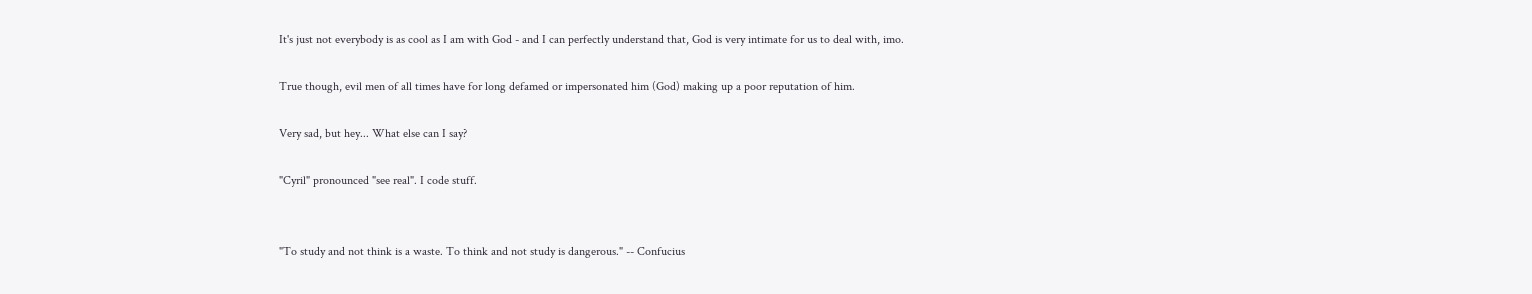It's just not everybody is as cool as I am with God - and I can perfectly understand that, God is very intimate for us to deal with, imo.

True though, evil men of all times have for long defamed or impersonated him (God) making up a poor reputation of him.

Very sad, but hey... What else can I say?

"Cyril" pronounced "see real". I code stuff.


"To study and not think is a waste. To think and not study is dangerous." -- Confucius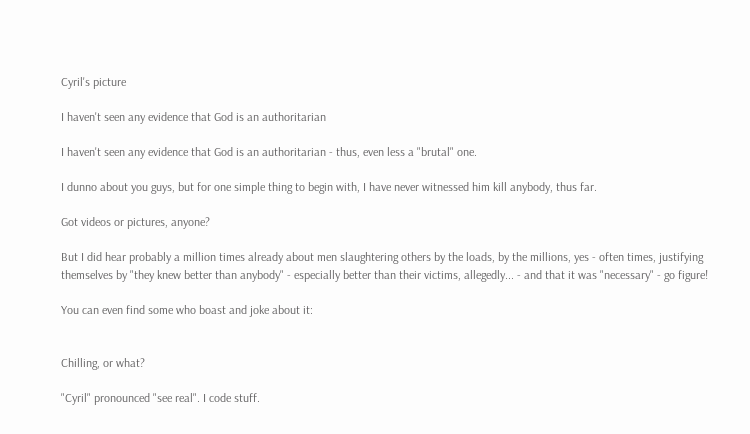Cyril's picture

I haven't seen any evidence that God is an authoritarian

I haven't seen any evidence that God is an authoritarian - thus, even less a "brutal" one.

I dunno about you guys, but for one simple thing to begin with, I have never witnessed him kill anybody, thus far.

Got videos or pictures, anyone?

But I did hear probably a million times already about men slaughtering others by the loads, by the millions, yes - often times, justifying themselves by "they knew better than anybody" - especially better than their victims, allegedly... - and that it was "necessary" - go figure!

You can even find some who boast and joke about it:


Chilling, or what?

"Cyril" pronounced "see real". I code stuff.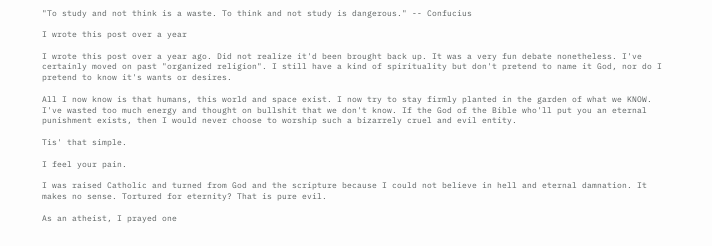"To study and not think is a waste. To think and not study is dangerous." -- Confucius

I wrote this post over a year

I wrote this post over a year ago. Did not realize it'd been brought back up. It was a very fun debate nonetheless. I've certainly moved on past "organized religion". I still have a kind of spirituality but don't pretend to name it God, nor do I pretend to know it's wants or desires.

All I now know is that humans, this world and space exist. I now try to stay firmly planted in the garden of what we KNOW. I've wasted too much energy and thought on bullshit that we don't know. If the God of the Bible who'll put you an eternal punishment exists, then I would never choose to worship such a bizarrely cruel and evil entity.

Tis' that simple.

I feel your pain.

I was raised Catholic and turned from God and the scripture because I could not believe in hell and eternal damnation. It makes no sense. Tortured for eternity? That is pure evil.

As an atheist, I prayed one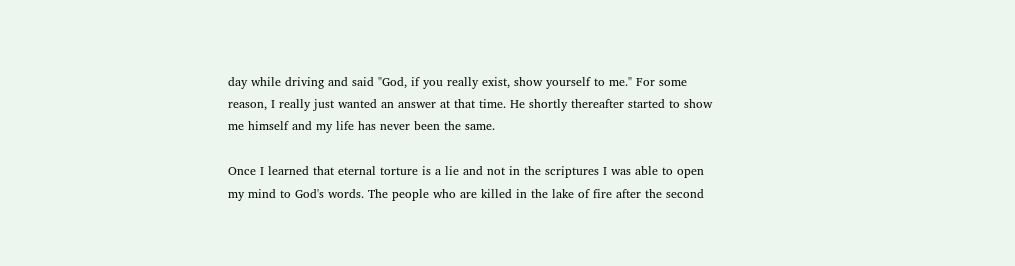day while driving and said "God, if you really exist, show yourself to me." For some reason, I really just wanted an answer at that time. He shortly thereafter started to show me himself and my life has never been the same.

Once I learned that eternal torture is a lie and not in the scriptures I was able to open my mind to God's words. The people who are killed in the lake of fire after the second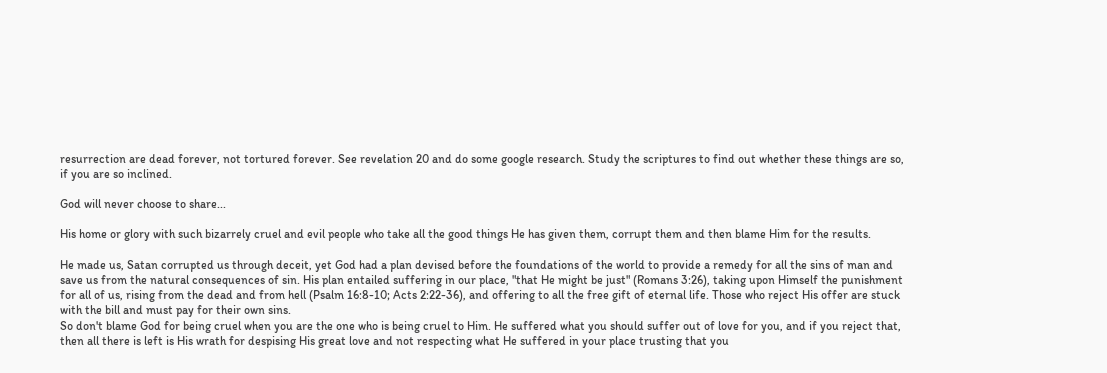resurrection are dead forever, not tortured forever. See revelation 20 and do some google research. Study the scriptures to find out whether these things are so, if you are so inclined.

God will never choose to share...

His home or glory with such bizarrely cruel and evil people who take all the good things He has given them, corrupt them and then blame Him for the results.

He made us, Satan corrupted us through deceit, yet God had a plan devised before the foundations of the world to provide a remedy for all the sins of man and save us from the natural consequences of sin. His plan entailed suffering in our place, "that He might be just" (Romans 3:26), taking upon Himself the punishment for all of us, rising from the dead and from hell (Psalm 16:8-10; Acts 2:22-36), and offering to all the free gift of eternal life. Those who reject His offer are stuck with the bill and must pay for their own sins.
So don't blame God for being cruel when you are the one who is being cruel to Him. He suffered what you should suffer out of love for you, and if you reject that, then all there is left is His wrath for despising His great love and not respecting what He suffered in your place trusting that you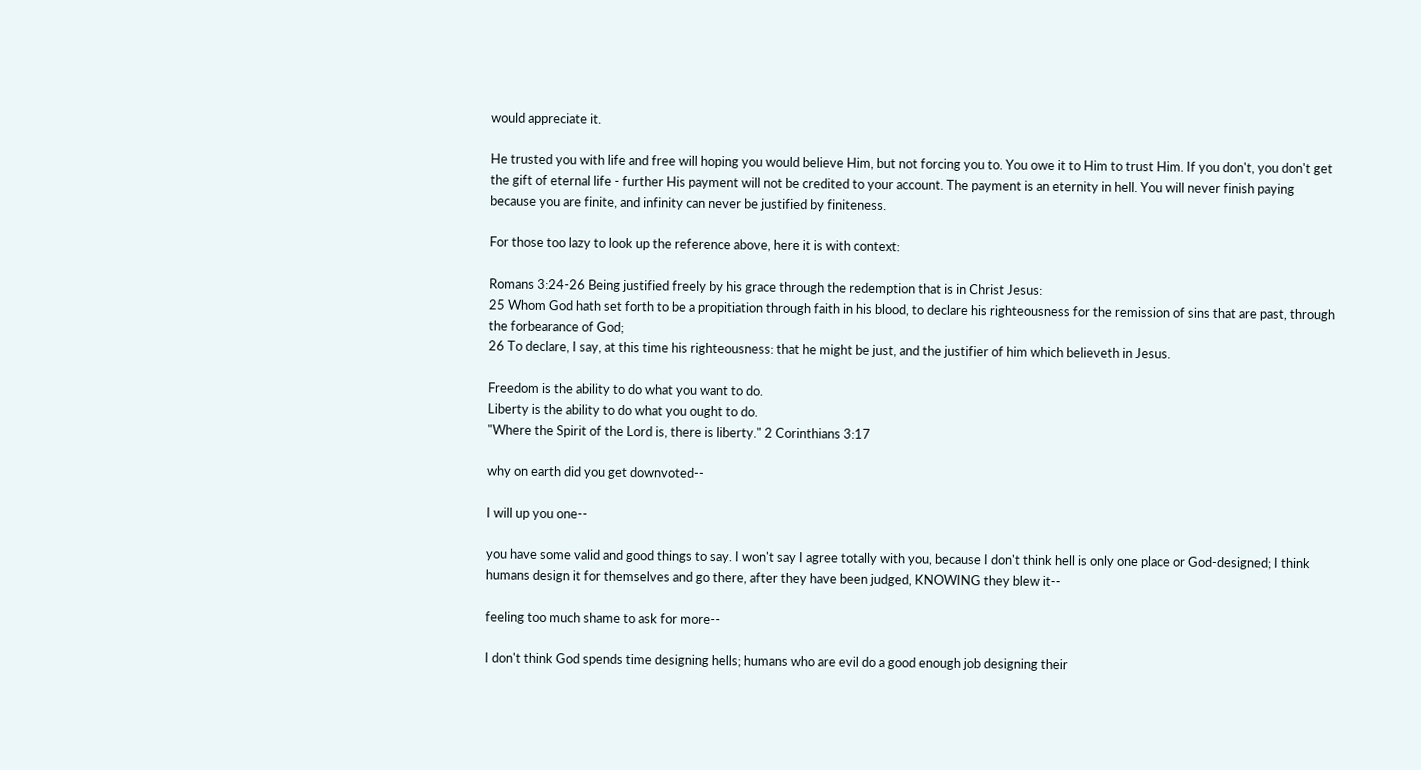would appreciate it.

He trusted you with life and free will hoping you would believe Him, but not forcing you to. You owe it to Him to trust Him. If you don't, you don't get the gift of eternal life - further His payment will not be credited to your account. The payment is an eternity in hell. You will never finish paying because you are finite, and infinity can never be justified by finiteness.

For those too lazy to look up the reference above, here it is with context:

Romans 3:24-26 Being justified freely by his grace through the redemption that is in Christ Jesus:
25 Whom God hath set forth to be a propitiation through faith in his blood, to declare his righteousness for the remission of sins that are past, through the forbearance of God;
26 To declare, I say, at this time his righteousness: that he might be just, and the justifier of him which believeth in Jesus.

Freedom is the ability to do what you want to do.
Liberty is the ability to do what you ought to do.
"Where the Spirit of the Lord is, there is liberty." 2 Corinthians 3:17

why on earth did you get downvoted--

I will up you one--

you have some valid and good things to say. I won't say I agree totally with you, because I don't think hell is only one place or God-designed; I think humans design it for themselves and go there, after they have been judged, KNOWING they blew it--

feeling too much shame to ask for more--

I don't think God spends time designing hells; humans who are evil do a good enough job designing their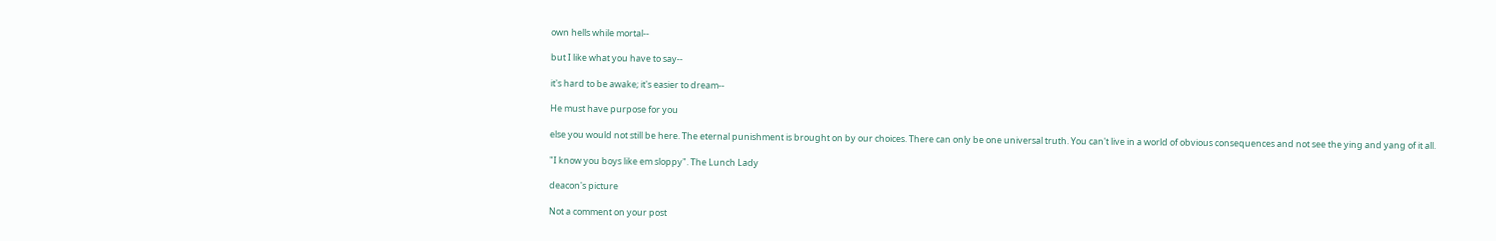own hells while mortal--

but I like what you have to say--

it's hard to be awake; it's easier to dream--

He must have purpose for you

else you would not still be here. The eternal punishment is brought on by our choices. There can only be one universal truth. You can't live in a world of obvious consequences and not see the ying and yang of it all.

"I know you boys like em sloppy". The Lunch Lady

deacon's picture

Not a comment on your post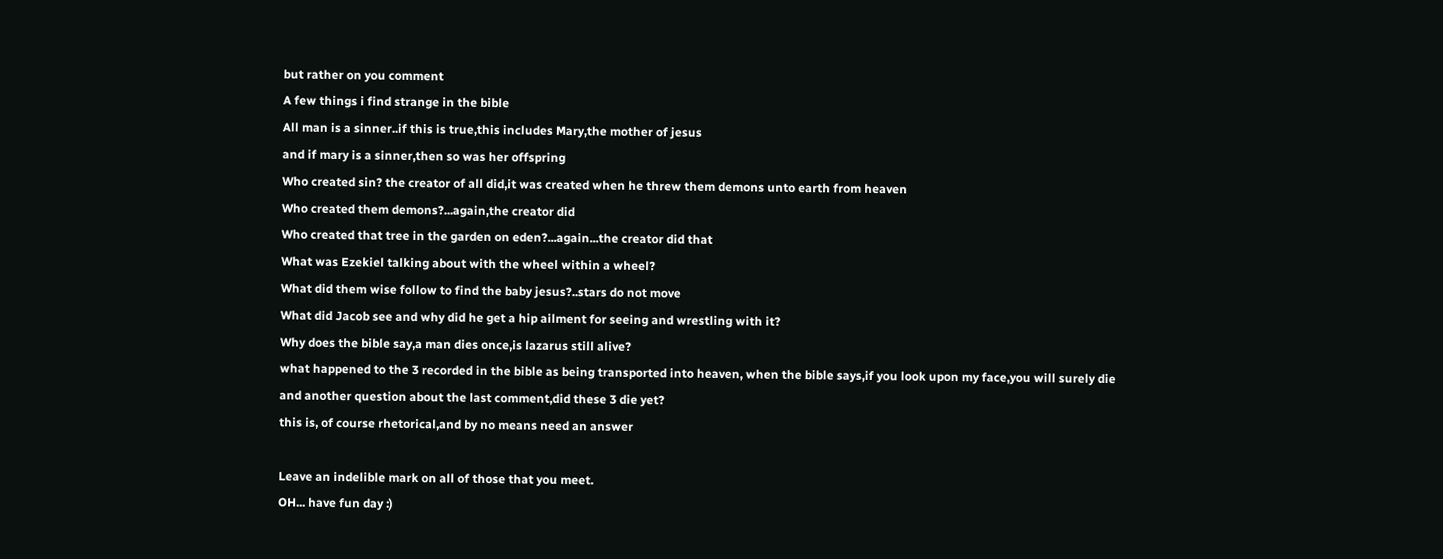but rather on you comment
A few things i find strange in the bible
All man is a sinner..if this is true,this includes Mary,the mother of jesus
and if mary is a sinner,then so was her offspring
Who created sin? the creator of all did,it was created when he threw them demons unto earth from heaven
Who created them demons?...again,the creator did
Who created that tree in the garden on eden?...again...the creator did that
What was Ezekiel talking about with the wheel within a wheel?
What did them wise follow to find the baby jesus?..stars do not move
What did Jacob see and why did he get a hip ailment for seeing and wrestling with it?
Why does the bible say,a man dies once,is lazarus still alive?
what happened to the 3 recorded in the bible as being transported into heaven, when the bible says,if you look upon my face,you will surely die
and another question about the last comment,did these 3 die yet?
this is, of course rhetorical,and by no means need an answer

Leave an indelible mark on all of those that you meet.
OH... have fun day :)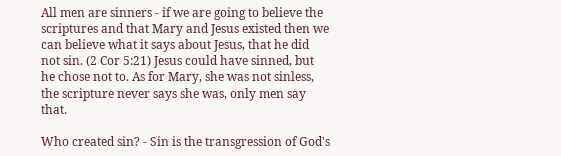All men are sinners - if we are going to believe the scriptures and that Mary and Jesus existed then we can believe what it says about Jesus, that he did not sin. (2 Cor 5:21) Jesus could have sinned, but he chose not to. As for Mary, she was not sinless, the scripture never says she was, only men say that.

Who created sin? - Sin is the transgression of God's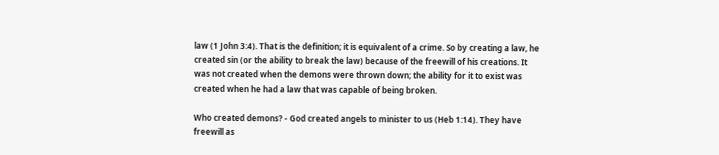law (1 John 3:4). That is the definition; it is equivalent of a crime. So by creating a law, he created sin (or the ability to break the law) because of the freewill of his creations. It was not created when the demons were thrown down; the ability for it to exist was created when he had a law that was capable of being broken.

Who created demons? - God created angels to minister to us (Heb 1:14). They have freewill as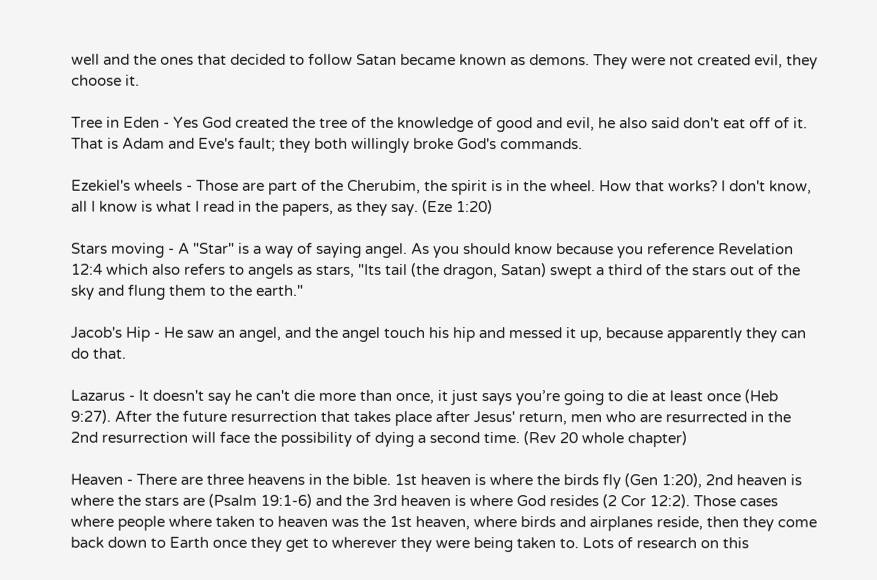well and the ones that decided to follow Satan became known as demons. They were not created evil, they choose it.

Tree in Eden - Yes God created the tree of the knowledge of good and evil, he also said don't eat off of it. That is Adam and Eve's fault; they both willingly broke God's commands.

Ezekiel's wheels - Those are part of the Cherubim, the spirit is in the wheel. How that works? I don't know, all I know is what I read in the papers, as they say. (Eze 1:20)

Stars moving - A "Star" is a way of saying angel. As you should know because you reference Revelation 12:4 which also refers to angels as stars, "Its tail (the dragon, Satan) swept a third of the stars out of the sky and flung them to the earth."

Jacob's Hip - He saw an angel, and the angel touch his hip and messed it up, because apparently they can do that.

Lazarus - It doesn't say he can't die more than once, it just says you’re going to die at least once (Heb 9:27). After the future resurrection that takes place after Jesus' return, men who are resurrected in the 2nd resurrection will face the possibility of dying a second time. (Rev 20 whole chapter)

Heaven - There are three heavens in the bible. 1st heaven is where the birds fly (Gen 1:20), 2nd heaven is where the stars are (Psalm 19:1-6) and the 3rd heaven is where God resides (2 Cor 12:2). Those cases where people where taken to heaven was the 1st heaven, where birds and airplanes reside, then they come back down to Earth once they get to wherever they were being taken to. Lots of research on this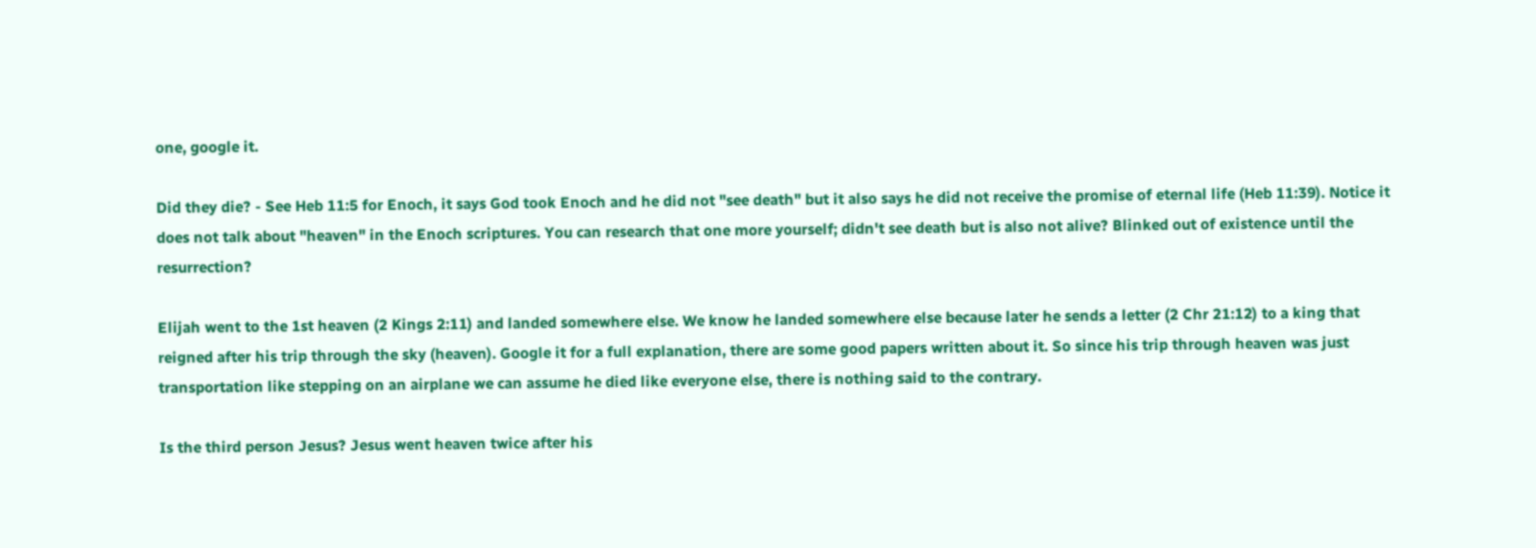one, google it.

Did they die? - See Heb 11:5 for Enoch, it says God took Enoch and he did not "see death" but it also says he did not receive the promise of eternal life (Heb 11:39). Notice it does not talk about "heaven" in the Enoch scriptures. You can research that one more yourself; didn't see death but is also not alive? Blinked out of existence until the resurrection?

Elijah went to the 1st heaven (2 Kings 2:11) and landed somewhere else. We know he landed somewhere else because later he sends a letter (2 Chr 21:12) to a king that reigned after his trip through the sky (heaven). Google it for a full explanation, there are some good papers written about it. So since his trip through heaven was just transportation like stepping on an airplane we can assume he died like everyone else, there is nothing said to the contrary.

Is the third person Jesus? Jesus went heaven twice after his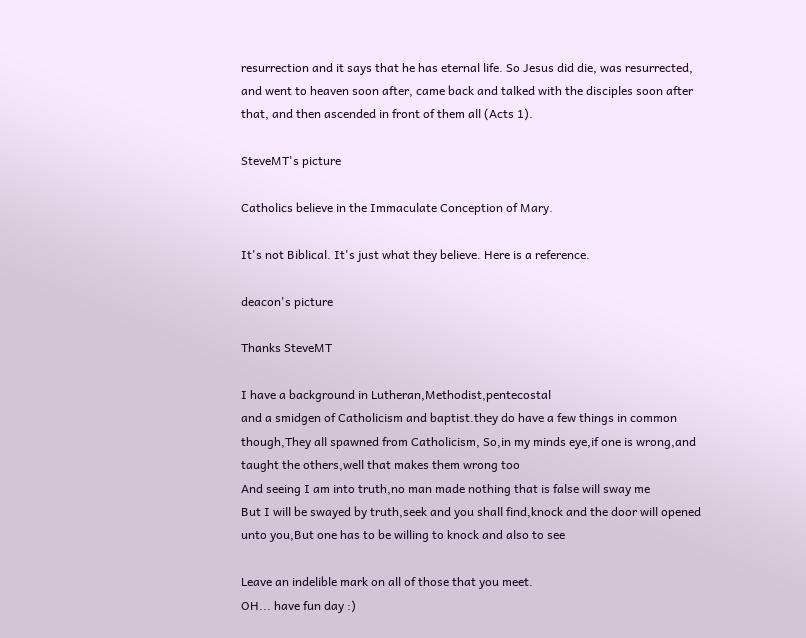resurrection and it says that he has eternal life. So Jesus did die, was resurrected, and went to heaven soon after, came back and talked with the disciples soon after that, and then ascended in front of them all (Acts 1).

SteveMT's picture

Catholics believe in the Immaculate Conception of Mary.

It's not Biblical. It's just what they believe. Here is a reference.

deacon's picture

Thanks SteveMT

I have a background in Lutheran,Methodist,pentecostal
and a smidgen of Catholicism and baptist.they do have a few things in common though,They all spawned from Catholicism, So,in my minds eye,if one is wrong,and taught the others,well that makes them wrong too
And seeing I am into truth,no man made nothing that is false will sway me
But I will be swayed by truth,seek and you shall find,knock and the door will opened unto you,But one has to be willing to knock and also to see

Leave an indelible mark on all of those that you meet.
OH... have fun day :)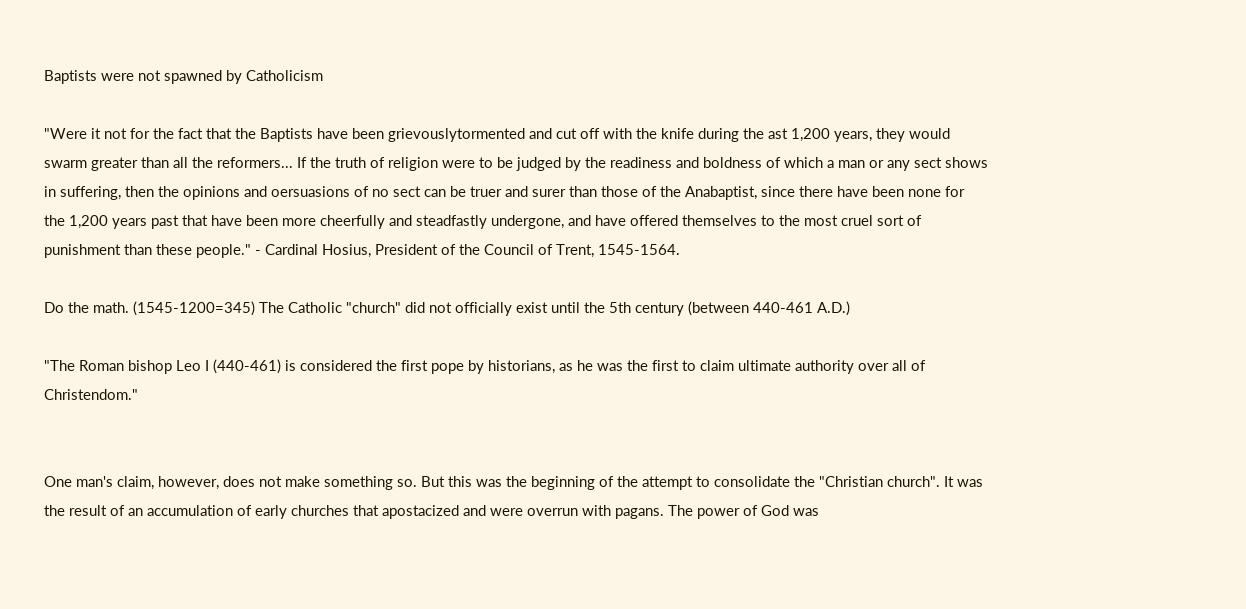Baptists were not spawned by Catholicism

"Were it not for the fact that the Baptists have been grievouslytormented and cut off with the knife during the ast 1,200 years, they would swarm greater than all the reformers... If the truth of religion were to be judged by the readiness and boldness of which a man or any sect shows in suffering, then the opinions and oersuasions of no sect can be truer and surer than those of the Anabaptist, since there have been none for the 1,200 years past that have been more cheerfully and steadfastly undergone, and have offered themselves to the most cruel sort of punishment than these people." - Cardinal Hosius, President of the Council of Trent, 1545-1564.

Do the math. (1545-1200=345) The Catholic "church" did not officially exist until the 5th century (between 440-461 A.D.)

"The Roman bishop Leo I (440-461) is considered the first pope by historians, as he was the first to claim ultimate authority over all of Christendom."


One man's claim, however, does not make something so. But this was the beginning of the attempt to consolidate the "Christian church". It was the result of an accumulation of early churches that apostacized and were overrun with pagans. The power of God was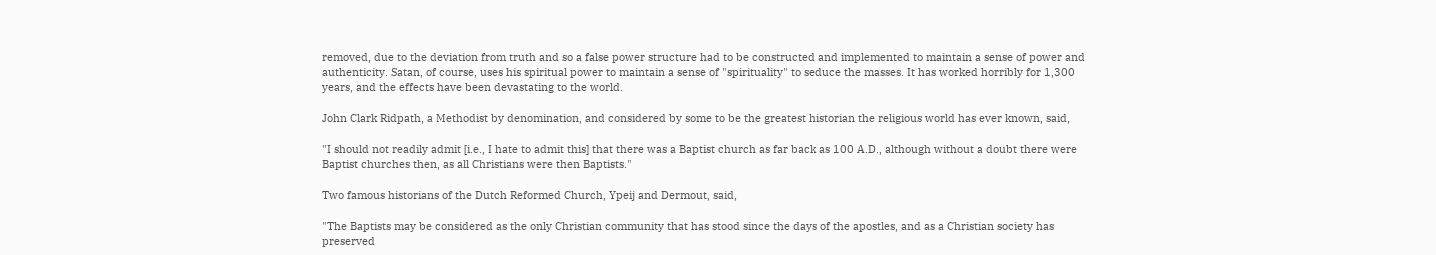removed, due to the deviation from truth and so a false power structure had to be constructed and implemented to maintain a sense of power and authenticity. Satan, of course, uses his spiritual power to maintain a sense of "spirituality" to seduce the masses. It has worked horribly for 1,300 years, and the effects have been devastating to the world.

John Clark Ridpath, a Methodist by denomination, and considered by some to be the greatest historian the religious world has ever known, said,

"I should not readily admit [i.e., I hate to admit this] that there was a Baptist church as far back as 100 A.D., although without a doubt there were Baptist churches then, as all Christians were then Baptists."

Two famous historians of the Dutch Reformed Church, Ypeij and Dermout, said,

"The Baptists may be considered as the only Christian community that has stood since the days of the apostles, and as a Christian society has preserved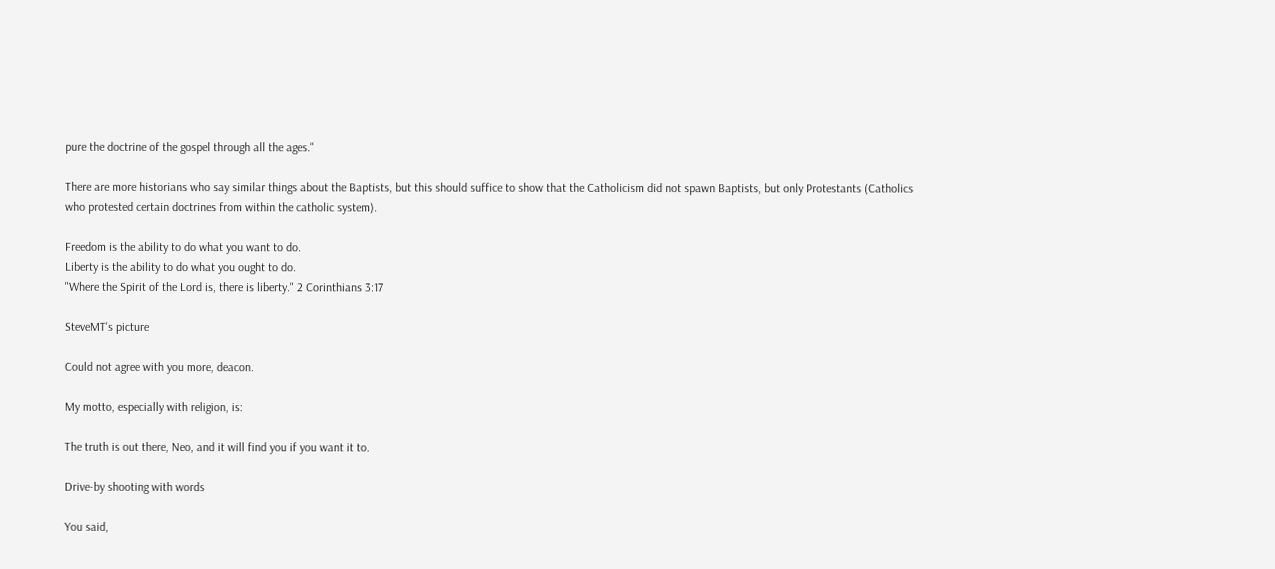pure the doctrine of the gospel through all the ages."

There are more historians who say similar things about the Baptists, but this should suffice to show that the Catholicism did not spawn Baptists, but only Protestants (Catholics who protested certain doctrines from within the catholic system).

Freedom is the ability to do what you want to do.
Liberty is the ability to do what you ought to do.
"Where the Spirit of the Lord is, there is liberty." 2 Corinthians 3:17

SteveMT's picture

Could not agree with you more, deacon.

My motto, especially with religion, is:

The truth is out there, Neo, and it will find you if you want it to.

Drive-by shooting with words

You said,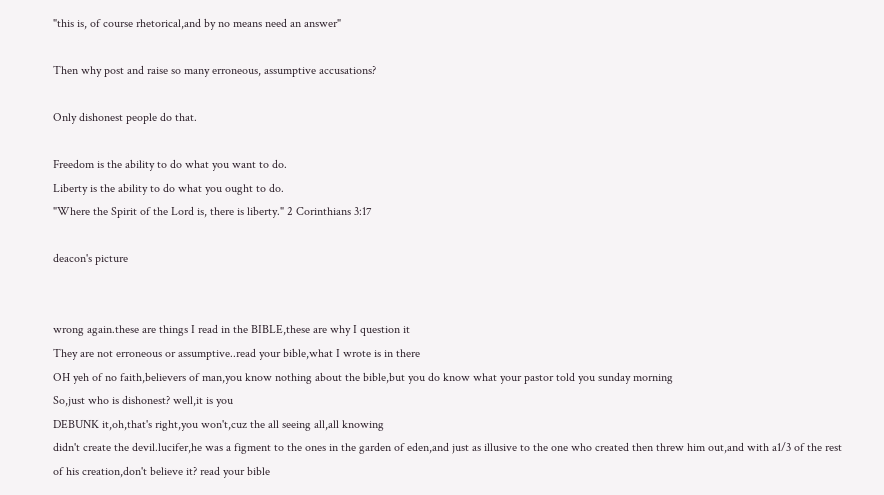"this is, of course rhetorical,and by no means need an answer"

Then why post and raise so many erroneous, assumptive accusations?

Only dishonest people do that.

Freedom is the ability to do what you want to do.
Liberty is the ability to do what you ought to do.
"Where the Spirit of the Lord is, there is liberty." 2 Corinthians 3:17

deacon's picture


wrong again.these are things I read in the BIBLE,these are why I question it
They are not erroneous or assumptive..read your bible,what I wrote is in there
OH yeh of no faith,believers of man,you know nothing about the bible,but you do know what your pastor told you sunday morning
So,just who is dishonest? well,it is you
DEBUNK it,oh,that's right,you won't,cuz the all seeing all,all knowing
didn't create the devil.lucifer,he was a figment to the ones in the garden of eden,and just as illusive to the one who created then threw him out,and with a1/3 of the rest of his creation,don't believe it? read your bible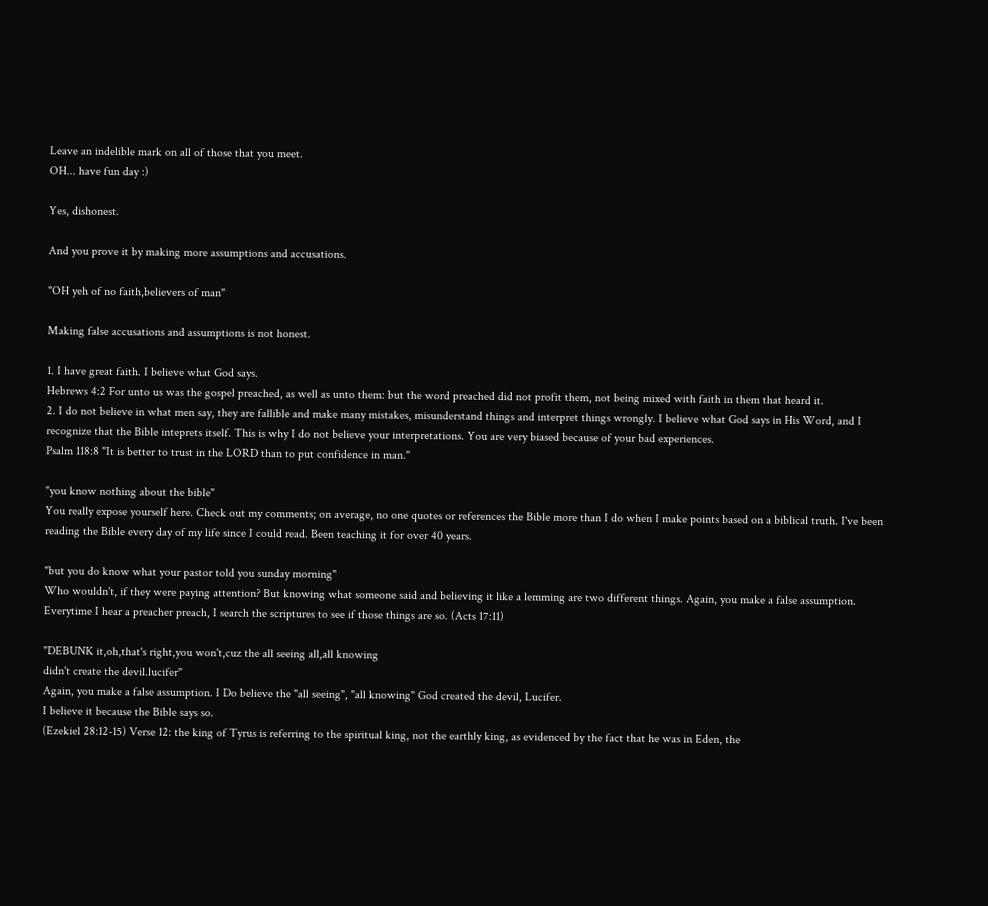Leave an indelible mark on all of those that you meet.
OH... have fun day :)

Yes, dishonest.

And you prove it by making more assumptions and accusations.

"OH yeh of no faith,believers of man"

Making false accusations and assumptions is not honest.

1. I have great faith. I believe what God says.
Hebrews 4:2 For unto us was the gospel preached, as well as unto them: but the word preached did not profit them, not being mixed with faith in them that heard it.
2. I do not believe in what men say, they are fallible and make many mistakes, misunderstand things and interpret things wrongly. I believe what God says in His Word, and I recognize that the Bible inteprets itself. This is why I do not believe your interpretations. You are very biased because of your bad experiences.
Psalm 118:8 "It is better to trust in the LORD than to put confidence in man."

"you know nothing about the bible"
You really expose yourself here. Check out my comments; on average, no one quotes or references the Bible more than I do when I make points based on a biblical truth. I've been reading the Bible every day of my life since I could read. Been teaching it for over 40 years.

"but you do know what your pastor told you sunday morning"
Who wouldn't, if they were paying attention? But knowing what someone said and believing it like a lemming are two different things. Again, you make a false assumption. Everytime I hear a preacher preach, I search the scriptures to see if those things are so. (Acts 17:11)

"DEBUNK it,oh,that's right,you won't,cuz the all seeing all,all knowing
didn't create the devil.lucifer"
Again, you make a false assumption. I Do believe the "all seeing", "all knowing" God created the devil, Lucifer.
I believe it because the Bible says so.
(Ezekiel 28:12-15) Verse 12: the king of Tyrus is referring to the spiritual king, not the earthly king, as evidenced by the fact that he was in Eden, the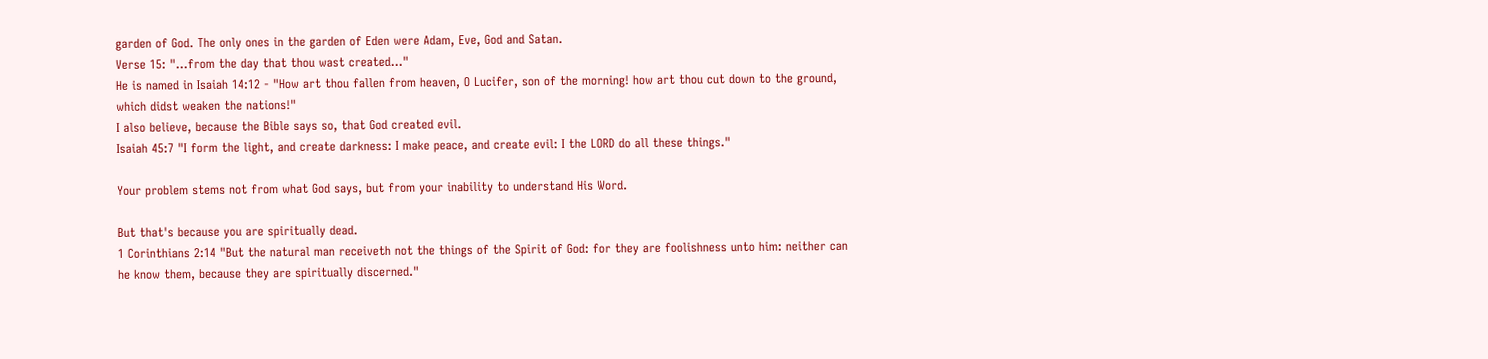garden of God. The only ones in the garden of Eden were Adam, Eve, God and Satan.
Verse 15: "...from the day that thou wast created..."
He is named in Isaiah 14:12 - "How art thou fallen from heaven, O Lucifer, son of the morning! how art thou cut down to the ground, which didst weaken the nations!"
I also believe, because the Bible says so, that God created evil.
Isaiah 45:7 "I form the light, and create darkness: I make peace, and create evil: I the LORD do all these things."

Your problem stems not from what God says, but from your inability to understand His Word.

But that's because you are spiritually dead.
1 Corinthians 2:14 "But the natural man receiveth not the things of the Spirit of God: for they are foolishness unto him: neither can he know them, because they are spiritually discerned."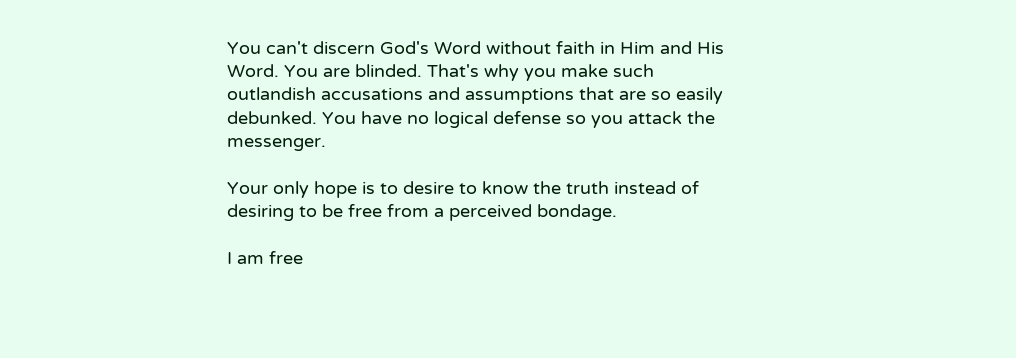You can't discern God's Word without faith in Him and His Word. You are blinded. That's why you make such outlandish accusations and assumptions that are so easily debunked. You have no logical defense so you attack the messenger.

Your only hope is to desire to know the truth instead of desiring to be free from a perceived bondage.

I am free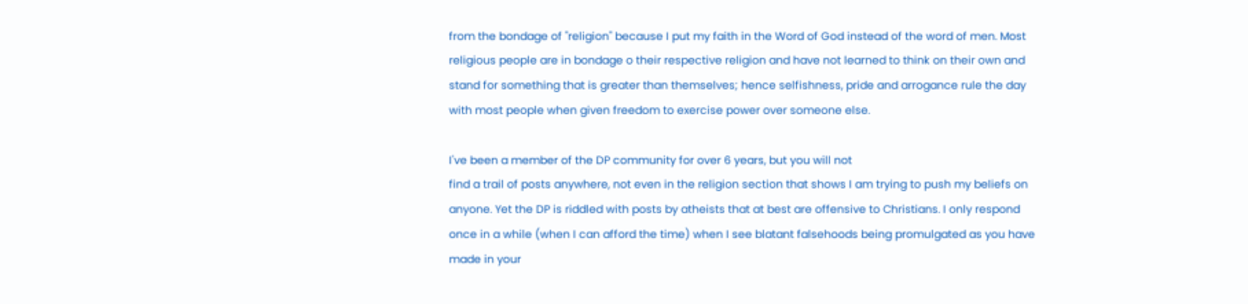from the bondage of "religion" because I put my faith in the Word of God instead of the word of men. Most religious people are in bondage o their respective religion and have not learned to think on their own and stand for something that is greater than themselves; hence selfishness, pride and arrogance rule the day with most people when given freedom to exercise power over someone else.

I've been a member of the DP community for over 6 years, but you will not
find a trail of posts anywhere, not even in the religion section that shows I am trying to push my beliefs on anyone. Yet the DP is riddled with posts by atheists that at best are offensive to Christians. I only respond once in a while (when I can afford the time) when I see blatant falsehoods being promulgated as you have made in your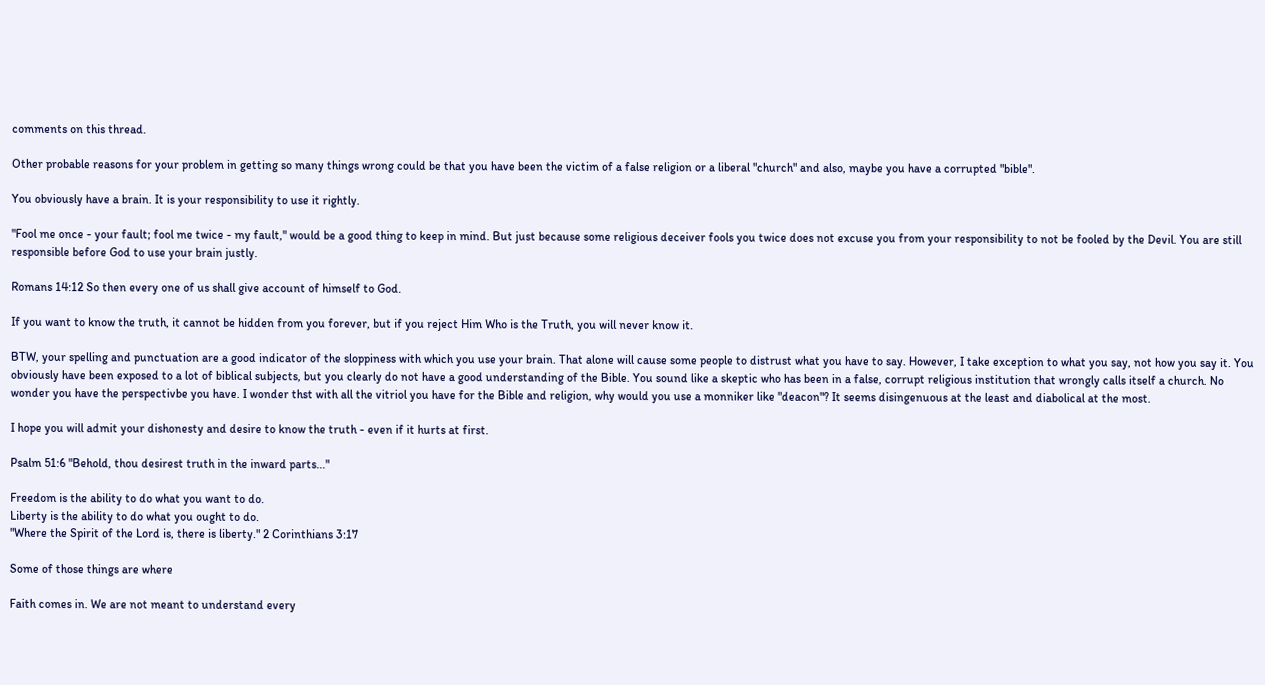comments on this thread.

Other probable reasons for your problem in getting so many things wrong could be that you have been the victim of a false religion or a liberal "church" and also, maybe you have a corrupted "bible".

You obviously have a brain. It is your responsibility to use it rightly.

"Fool me once - your fault; fool me twice - my fault," would be a good thing to keep in mind. But just because some religious deceiver fools you twice does not excuse you from your responsibility to not be fooled by the Devil. You are still responsible before God to use your brain justly.

Romans 14:12 So then every one of us shall give account of himself to God.

If you want to know the truth, it cannot be hidden from you forever, but if you reject Him Who is the Truth, you will never know it.

BTW, your spelling and punctuation are a good indicator of the sloppiness with which you use your brain. That alone will cause some people to distrust what you have to say. However, I take exception to what you say, not how you say it. You obviously have been exposed to a lot of biblical subjects, but you clearly do not have a good understanding of the Bible. You sound like a skeptic who has been in a false, corrupt religious institution that wrongly calls itself a church. No wonder you have the perspectivbe you have. I wonder thst with all the vitriol you have for the Bible and religion, why would you use a monniker like "deacon"? It seems disingenuous at the least and diabolical at the most.

I hope you will admit your dishonesty and desire to know the truth - even if it hurts at first.

Psalm 51:6 "Behold, thou desirest truth in the inward parts..."

Freedom is the ability to do what you want to do.
Liberty is the ability to do what you ought to do.
"Where the Spirit of the Lord is, there is liberty." 2 Corinthians 3:17

Some of those things are where

Faith comes in. We are not meant to understand every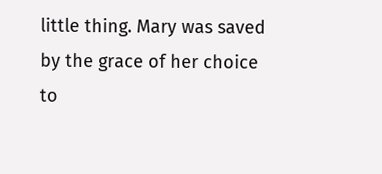little thing. Mary was saved by the grace of her choice to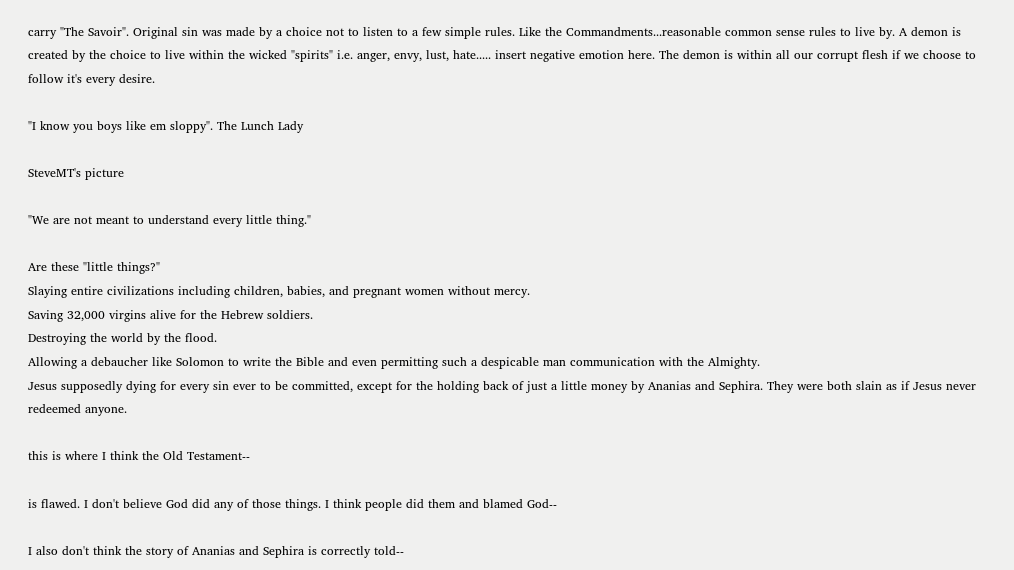carry "The Savoir". Original sin was made by a choice not to listen to a few simple rules. Like the Commandments...reasonable common sense rules to live by. A demon is created by the choice to live within the wicked "spirits" i.e. anger, envy, lust, hate..... insert negative emotion here. The demon is within all our corrupt flesh if we choose to follow it's every desire.

"I know you boys like em sloppy". The Lunch Lady

SteveMT's picture

"We are not meant to understand every little thing."

Are these "little things?"
Slaying entire civilizations including children, babies, and pregnant women without mercy.
Saving 32,000 virgins alive for the Hebrew soldiers.
Destroying the world by the flood.
Allowing a debaucher like Solomon to write the Bible and even permitting such a despicable man communication with the Almighty.
Jesus supposedly dying for every sin ever to be committed, except for the holding back of just a little money by Ananias and Sephira. They were both slain as if Jesus never redeemed anyone.

this is where I think the Old Testament--

is flawed. I don't believe God did any of those things. I think people did them and blamed God--

I also don't think the story of Ananias and Sephira is correctly told--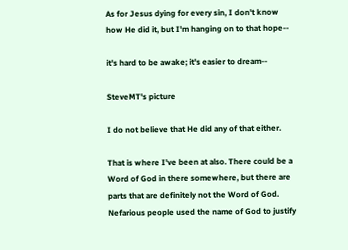As for Jesus dying for every sin, I don't know how He did it, but I'm hanging on to that hope--

it's hard to be awake; it's easier to dream--

SteveMT's picture

I do not believe that He did any of that either.

That is where I've been at also. There could be a Word of God in there somewhere, but there are parts that are definitely not the Word of God. Nefarious people used the name of God to justify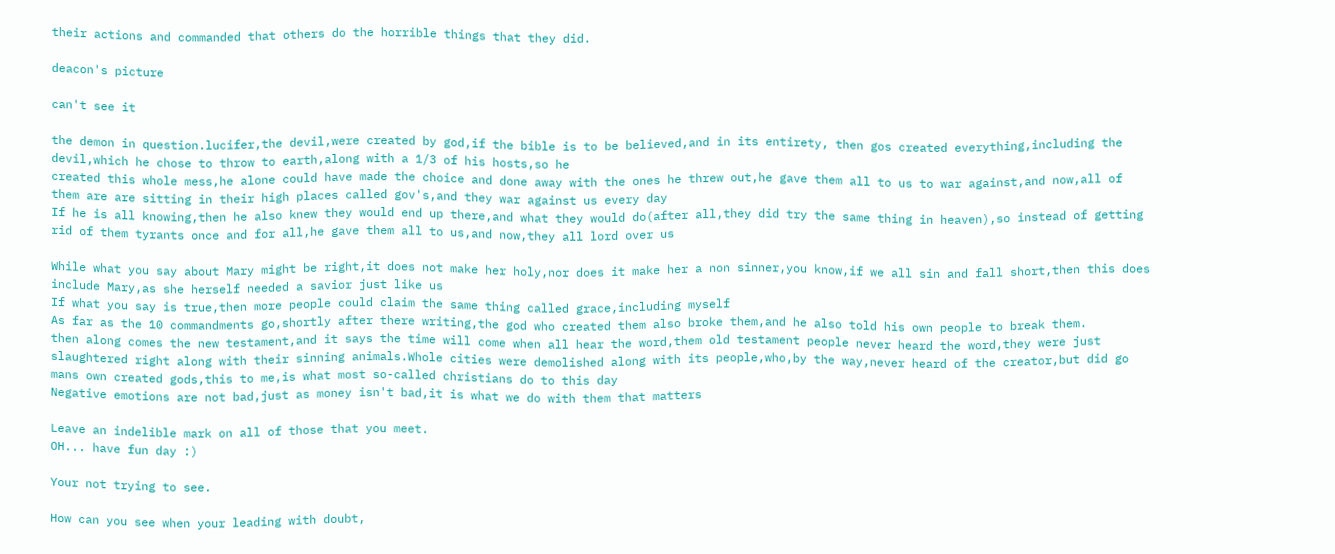their actions and commanded that others do the horrible things that they did.

deacon's picture

can't see it

the demon in question.lucifer,the devil,were created by god,if the bible is to be believed,and in its entirety, then gos created everything,including the devil,which he chose to throw to earth,along with a 1/3 of his hosts,so he
created this whole mess,he alone could have made the choice and done away with the ones he threw out,he gave them all to us to war against,and now,all of them are are sitting in their high places called gov's,and they war against us every day
If he is all knowing,then he also knew they would end up there,and what they would do(after all,they did try the same thing in heaven),so instead of getting rid of them tyrants once and for all,he gave them all to us,and now,they all lord over us

While what you say about Mary might be right,it does not make her holy,nor does it make her a non sinner,you know,if we all sin and fall short,then this does include Mary,as she herself needed a savior just like us
If what you say is true,then more people could claim the same thing called grace,including myself
As far as the 10 commandments go,shortly after there writing,the god who created them also broke them,and he also told his own people to break them.
then along comes the new testament,and it says the time will come when all hear the word,them old testament people never heard the word,they were just slaughtered right along with their sinning animals.Whole cities were demolished along with its people,who,by the way,never heard of the creator,but did go mans own created gods,this to me,is what most so-called christians do to this day
Negative emotions are not bad,just as money isn't bad,it is what we do with them that matters

Leave an indelible mark on all of those that you meet.
OH... have fun day :)

Your not trying to see.

How can you see when your leading with doubt,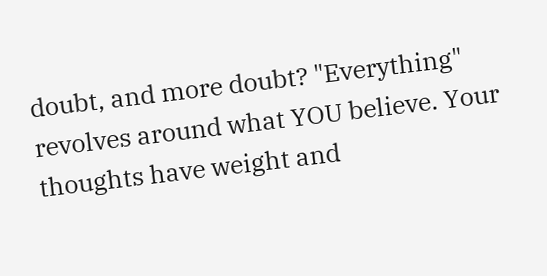doubt, and more doubt? "Everything" revolves around what YOU believe. Your thoughts have weight and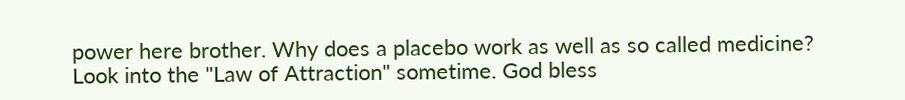power here brother. Why does a placebo work as well as so called medicine? Look into the "Law of Attraction" sometime. God bless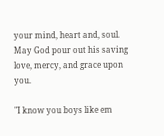your mind, heart and, soul. May God pour out his saving love, mercy, and grace upon you.

"I know you boys like em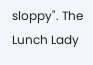sloppy". The Lunch Lady